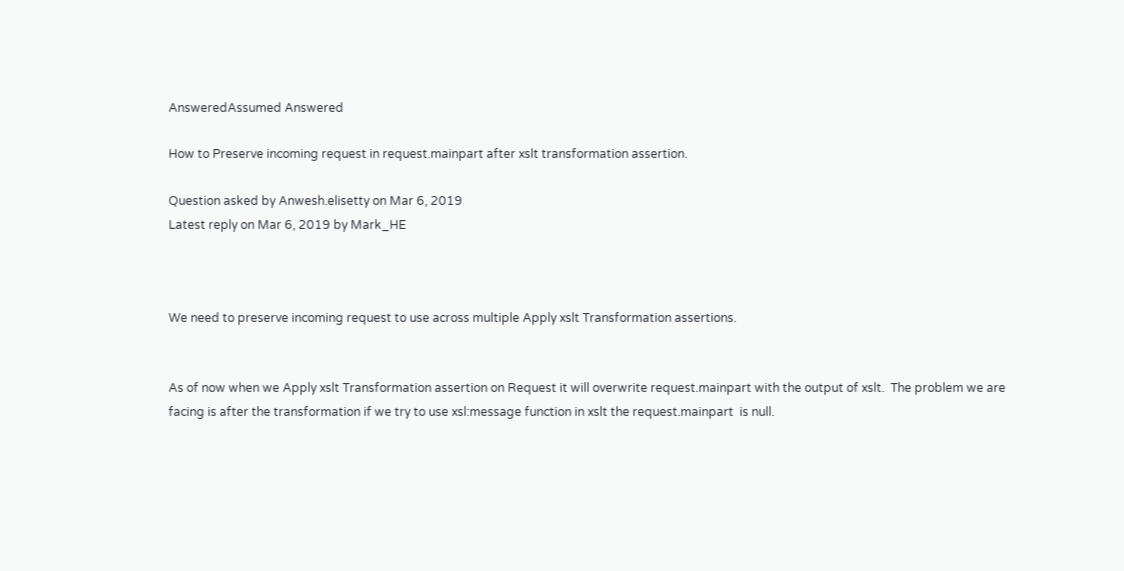AnsweredAssumed Answered

How to Preserve incoming request in request.mainpart after xslt transformation assertion.

Question asked by Anwesh.elisetty on Mar 6, 2019
Latest reply on Mar 6, 2019 by Mark_HE



We need to preserve incoming request to use across multiple Apply xslt Transformation assertions.


As of now when we Apply xslt Transformation assertion on Request it will overwrite request.mainpart with the output of xslt.  The problem we are facing is after the transformation if we try to use xsl:message function in xslt the request.mainpart  is null.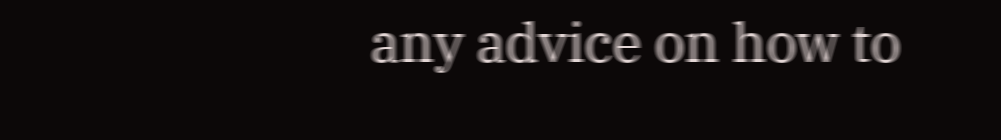any advice on how to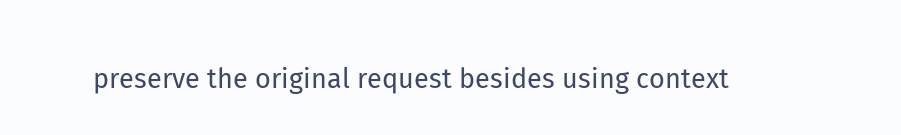preserve the original request besides using context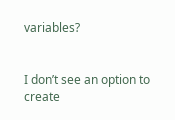variables?


I don’t see an option to create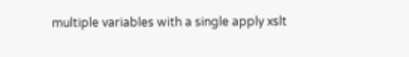multiple variables with a single apply xslt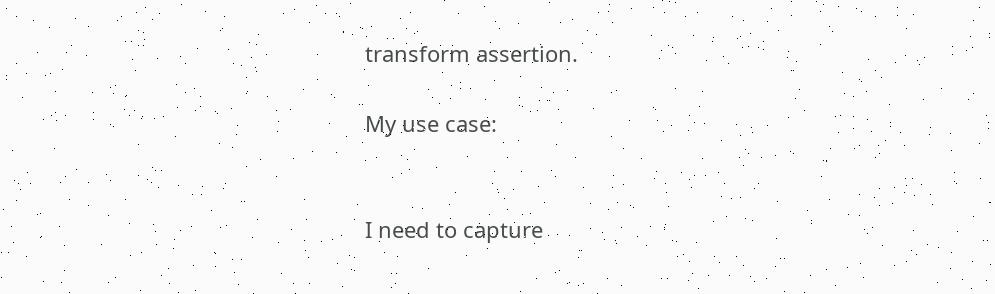transform assertion.

My use case:


I need to capture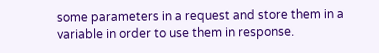some parameters in a request and store them in a variable in order to use them in response.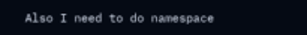Also I need to do namespace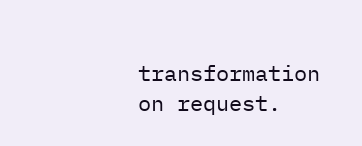transformation on request.